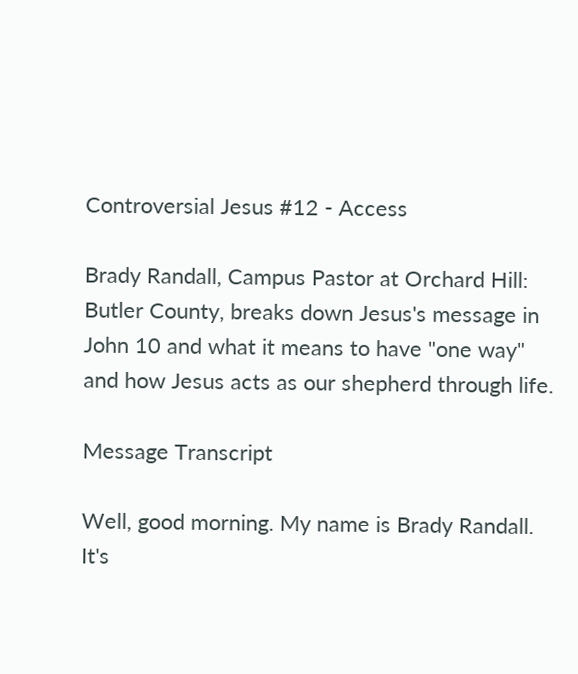Controversial Jesus #12 - Access

Brady Randall, Campus Pastor at Orchard Hill: Butler County, breaks down Jesus's message in John 10 and what it means to have "one way" and how Jesus acts as our shepherd through life.

Message Transcript

Well, good morning. My name is Brady Randall. It's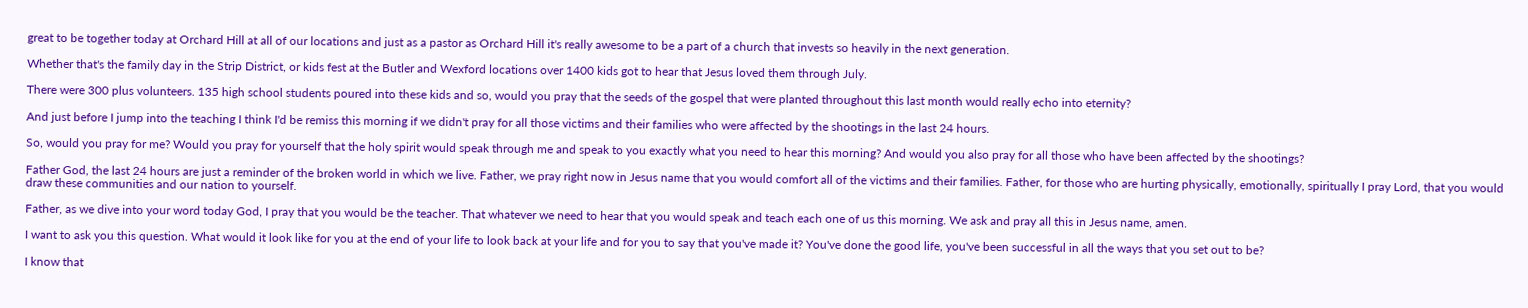great to be together today at Orchard Hill at all of our locations and just as a pastor as Orchard Hill it's really awesome to be a part of a church that invests so heavily in the next generation.

Whether that's the family day in the Strip District, or kids fest at the Butler and Wexford locations over 1400 kids got to hear that Jesus loved them through July.

There were 300 plus volunteers. 135 high school students poured into these kids and so, would you pray that the seeds of the gospel that were planted throughout this last month would really echo into eternity?

And just before I jump into the teaching I think I'd be remiss this morning if we didn't pray for all those victims and their families who were affected by the shootings in the last 24 hours.

So, would you pray for me? Would you pray for yourself that the holy spirit would speak through me and speak to you exactly what you need to hear this morning? And would you also pray for all those who have been affected by the shootings?

Father God, the last 24 hours are just a reminder of the broken world in which we live. Father, we pray right now in Jesus name that you would comfort all of the victims and their families. Father, for those who are hurting physically, emotionally, spiritually I pray Lord, that you would draw these communities and our nation to yourself.

Father, as we dive into your word today God, I pray that you would be the teacher. That whatever we need to hear that you would speak and teach each one of us this morning. We ask and pray all this in Jesus name, amen.

I want to ask you this question. What would it look like for you at the end of your life to look back at your life and for you to say that you've made it? You've done the good life, you've been successful in all the ways that you set out to be?

I know that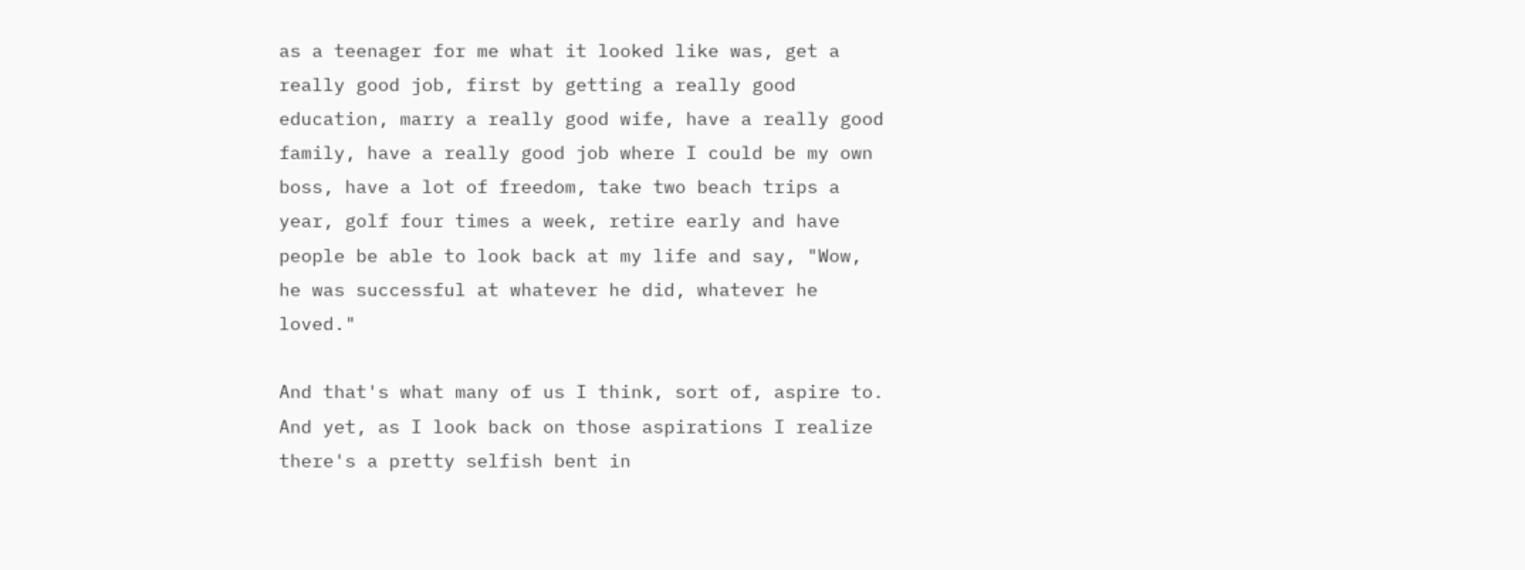as a teenager for me what it looked like was, get a really good job, first by getting a really good education, marry a really good wife, have a really good family, have a really good job where I could be my own boss, have a lot of freedom, take two beach trips a year, golf four times a week, retire early and have people be able to look back at my life and say, "Wow, he was successful at whatever he did, whatever he loved."

And that's what many of us I think, sort of, aspire to. And yet, as I look back on those aspirations I realize there's a pretty selfish bent in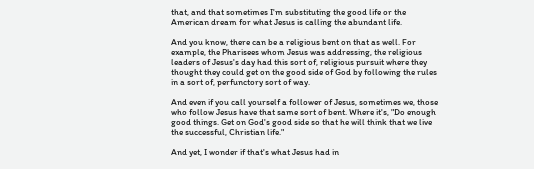that, and that sometimes I'm substituting the good life or the American dream for what Jesus is calling the abundant life.

And you know, there can be a religious bent on that as well. For example, the Pharisees whom Jesus was addressing, the religious leaders of Jesus's day had this sort of, religious pursuit where they thought they could get on the good side of God by following the rules in a sort of, perfunctory sort of way.

And even if you call yourself a follower of Jesus, sometimes we, those who follow Jesus have that same sort of bent. Where it's, "Do enough good things. Get on God's good side so that he will think that we live the successful, Christian life."

And yet, I wonder if that's what Jesus had in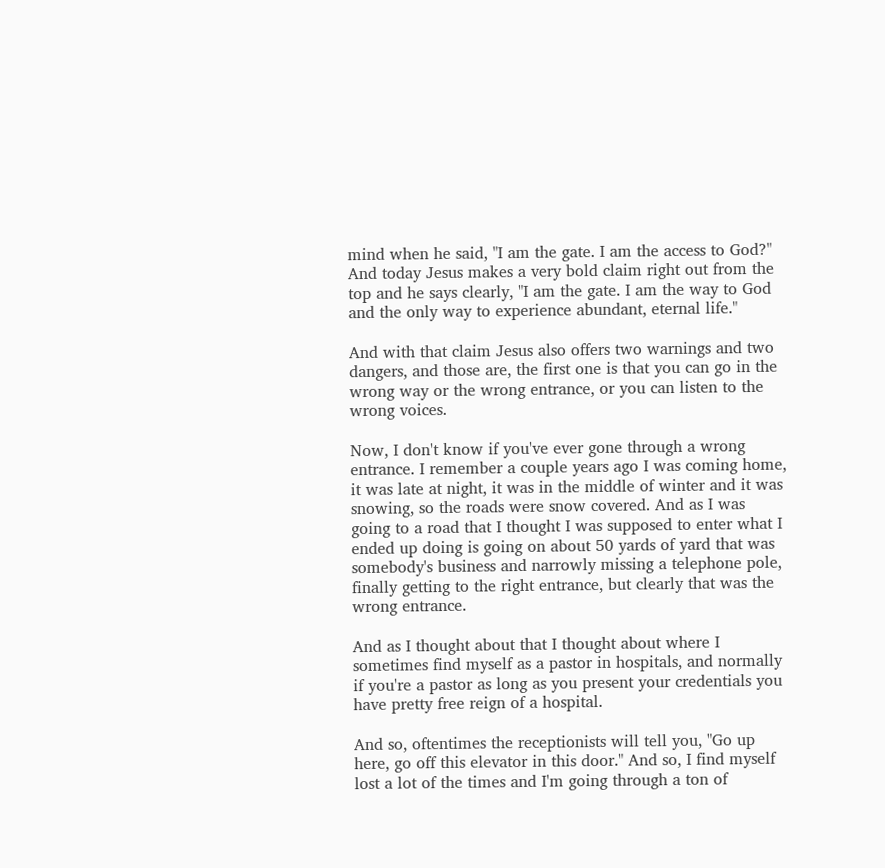mind when he said, "I am the gate. I am the access to God?" And today Jesus makes a very bold claim right out from the top and he says clearly, "I am the gate. I am the way to God and the only way to experience abundant, eternal life."

And with that claim Jesus also offers two warnings and two dangers, and those are, the first one is that you can go in the wrong way or the wrong entrance, or you can listen to the wrong voices.

Now, I don't know if you've ever gone through a wrong entrance. I remember a couple years ago I was coming home, it was late at night, it was in the middle of winter and it was snowing, so the roads were snow covered. And as I was going to a road that I thought I was supposed to enter what I ended up doing is going on about 50 yards of yard that was somebody's business and narrowly missing a telephone pole, finally getting to the right entrance, but clearly that was the wrong entrance.

And as I thought about that I thought about where I sometimes find myself as a pastor in hospitals, and normally if you're a pastor as long as you present your credentials you have pretty free reign of a hospital.

And so, oftentimes the receptionists will tell you, "Go up here, go off this elevator in this door." And so, I find myself lost a lot of the times and I'm going through a ton of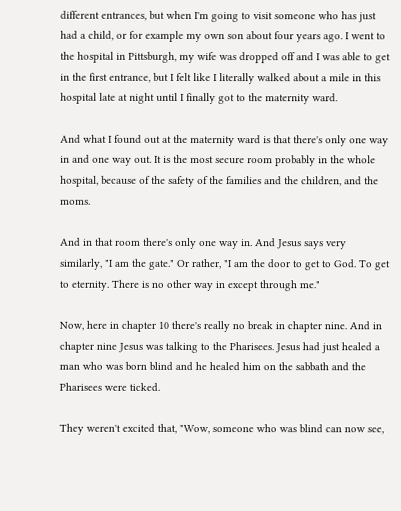different entrances, but when I'm going to visit someone who has just had a child, or for example my own son about four years ago. I went to the hospital in Pittsburgh, my wife was dropped off and I was able to get in the first entrance, but I felt like I literally walked about a mile in this hospital late at night until I finally got to the maternity ward.

And what I found out at the maternity ward is that there's only one way in and one way out. It is the most secure room probably in the whole hospital, because of the safety of the families and the children, and the moms.

And in that room there's only one way in. And Jesus says very similarly, "I am the gate." Or rather, "I am the door to get to God. To get to eternity. There is no other way in except through me."

Now, here in chapter 10 there's really no break in chapter nine. And in chapter nine Jesus was talking to the Pharisees. Jesus had just healed a man who was born blind and he healed him on the sabbath and the Pharisees were ticked.

They weren't excited that, "Wow, someone who was blind can now see,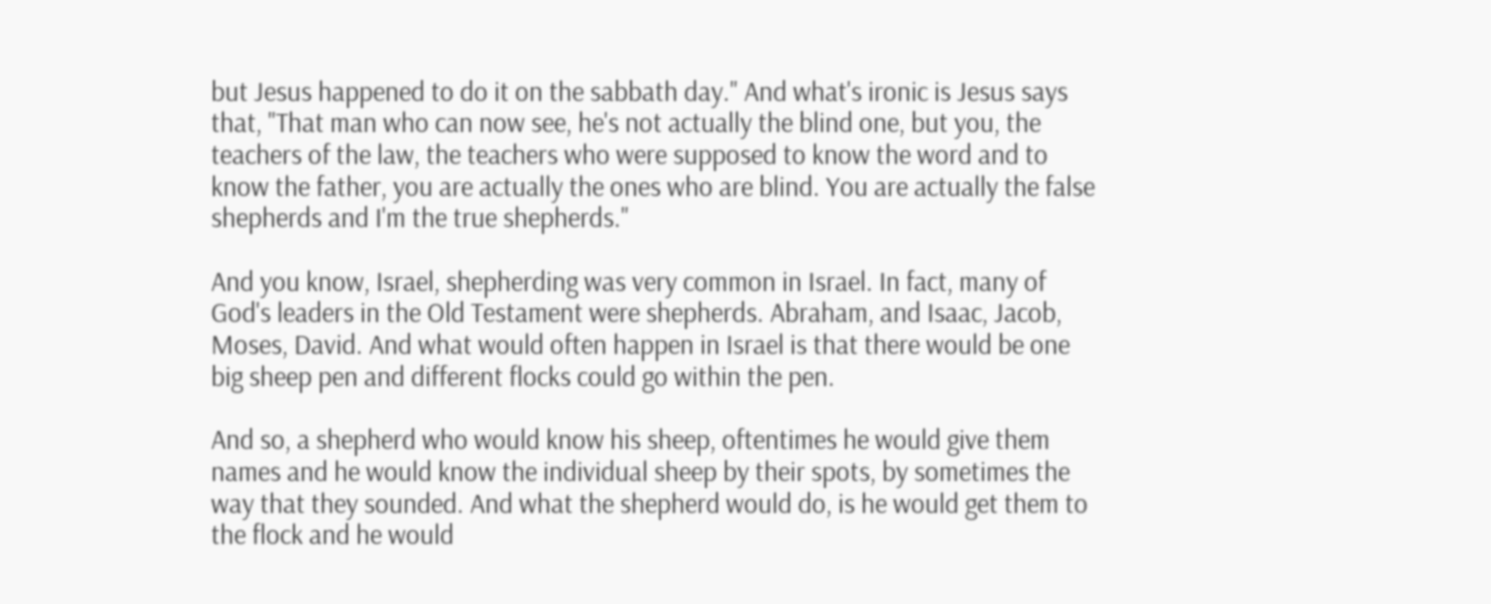but Jesus happened to do it on the sabbath day." And what's ironic is Jesus says that, "That man who can now see, he's not actually the blind one, but you, the teachers of the law, the teachers who were supposed to know the word and to know the father, you are actually the ones who are blind. You are actually the false shepherds and I'm the true shepherds."

And you know, Israel, shepherding was very common in Israel. In fact, many of God's leaders in the Old Testament were shepherds. Abraham, and Isaac, Jacob, Moses, David. And what would often happen in Israel is that there would be one big sheep pen and different flocks could go within the pen.

And so, a shepherd who would know his sheep, oftentimes he would give them names and he would know the individual sheep by their spots, by sometimes the way that they sounded. And what the shepherd would do, is he would get them to the flock and he would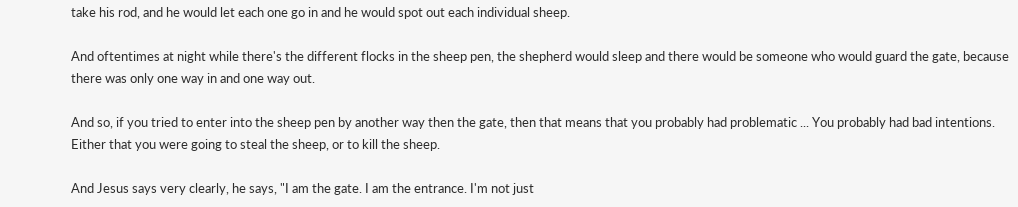take his rod, and he would let each one go in and he would spot out each individual sheep.

And oftentimes at night while there's the different flocks in the sheep pen, the shepherd would sleep and there would be someone who would guard the gate, because there was only one way in and one way out.

And so, if you tried to enter into the sheep pen by another way then the gate, then that means that you probably had problematic ... You probably had bad intentions. Either that you were going to steal the sheep, or to kill the sheep.

And Jesus says very clearly, he says, "I am the gate. I am the entrance. I'm not just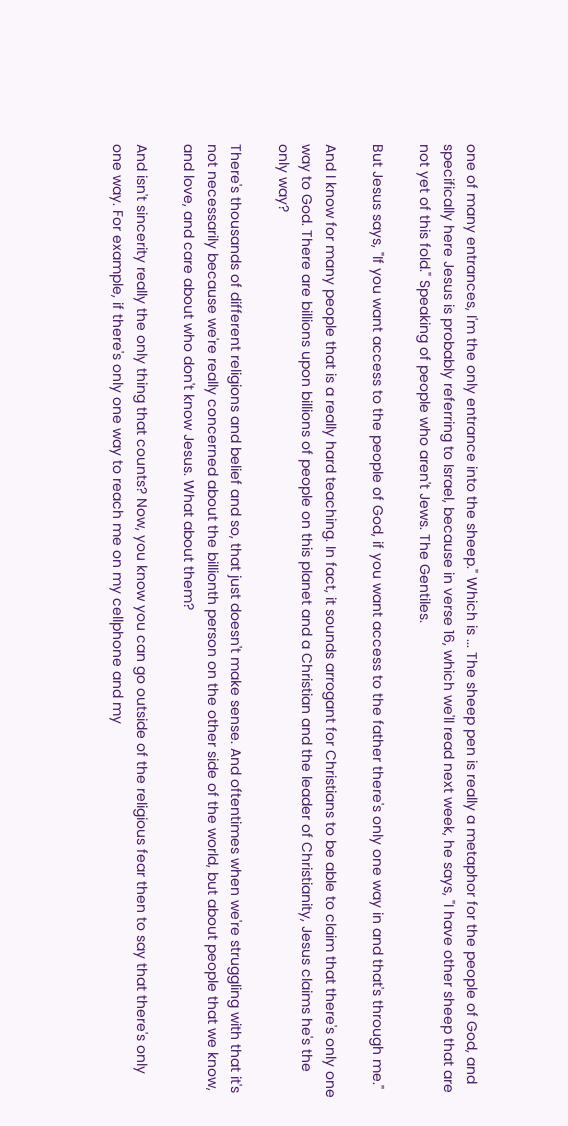one of many entrances, I'm the only entrance into the sheep." Which is ... The sheep pen is really a metaphor for the people of God, and specifically here Jesus is probably referring to Israel, because in verse 16, which we'll read next week, he says, "I have other sheep that are not yet of this fold." Speaking of people who aren't Jews. The Gentiles.

But Jesus says, "If you want access to the people of God, if you want access to the father there's only one way in and that's through me."

And I know for many people that is a really hard teaching. In fact, it sounds arrogant for Christians to be able to claim that there's only one way to God. There are billions upon billions of people on this planet and a Christian and the leader of Christianity, Jesus claims he's the only way?

There's thousands of different religions and belief and so, that just doesn't make sense. And oftentimes when we're struggling with that it's not necessarily because we're really concerned about the billionth person on the other side of the world, but about people that we know, and love, and care about who don't know Jesus. What about them?

And isn't sincerity really the only thing that counts? Now, you know you can go outside of the religious fear then to say that there's only one way. For example, if there's only one way to reach me on my cellphone and my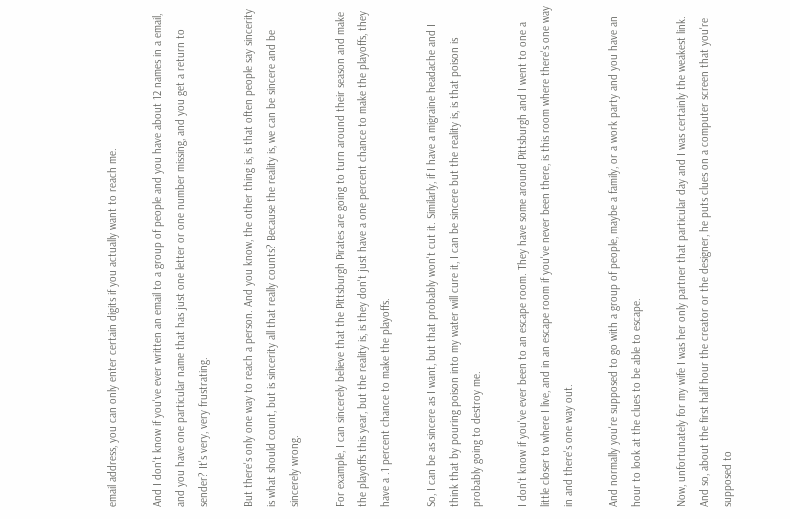email address, you can only enter certain digits if you actually want to reach me.

And I don't know if you've ever written an email to a group of people and you have about 12 names in a email, and you have one particular name that has just one letter or one number missing, and you get a return to sender? It's very, very frustrating.

But there's only one way to reach a person. And you know, the other thing is, is that often people say sincerity is what should count, but is sincerity all that really counts? Because the reality is, we can be sincere and be sincerely wrong.

For example, I can sincerely believe that the Pittsburgh Pirates are going to turn around their season and make the playoffs this year, but the reality is, is they don't just have a one percent chance to make the playoffs, they have a .1 percent chance to make the playoffs.

So, I can be as sincere as I want, but that probably won't cut it. Similarly, if I have a migraine headache and I think that by pouring poison into my water will cure it, I can be sincere but the reality is, is that poison is probably going to destroy me.

I don't know if you've ever been to an escape room. They have some around Pittsburgh and I went to one a little closer to where I live, and in an escape room if you've never been there, is this room where there's one way in and there's one way out.

And normally you're supposed to go with a group of people, maybe a family, or a work party and you have an hour to look at the clues to be able to escape.

Now, unfortunately for my wife I was her only partner that particular day and I was certainly the weakest link. And so, about the first half hour the creator or the designer, he puts clues on a computer screen that you're supposed to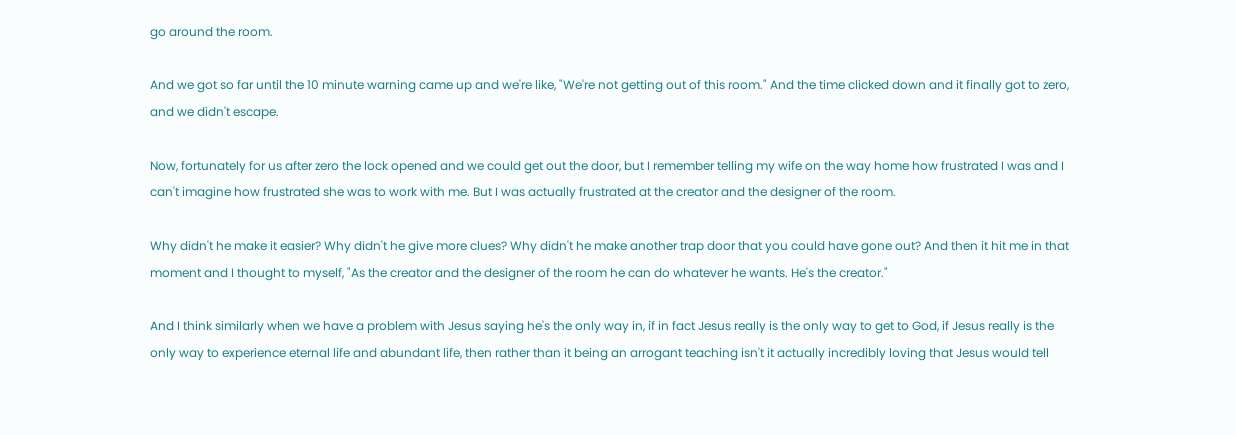go around the room.

And we got so far until the 10 minute warning came up and we're like, "We're not getting out of this room." And the time clicked down and it finally got to zero, and we didn't escape.

Now, fortunately for us after zero the lock opened and we could get out the door, but I remember telling my wife on the way home how frustrated I was and I can't imagine how frustrated she was to work with me. But I was actually frustrated at the creator and the designer of the room.

Why didn't he make it easier? Why didn't he give more clues? Why didn't he make another trap door that you could have gone out? And then it hit me in that moment and I thought to myself, "As the creator and the designer of the room he can do whatever he wants. He's the creator."

And I think similarly when we have a problem with Jesus saying he's the only way in, if in fact Jesus really is the only way to get to God, if Jesus really is the only way to experience eternal life and abundant life, then rather than it being an arrogant teaching isn't it actually incredibly loving that Jesus would tell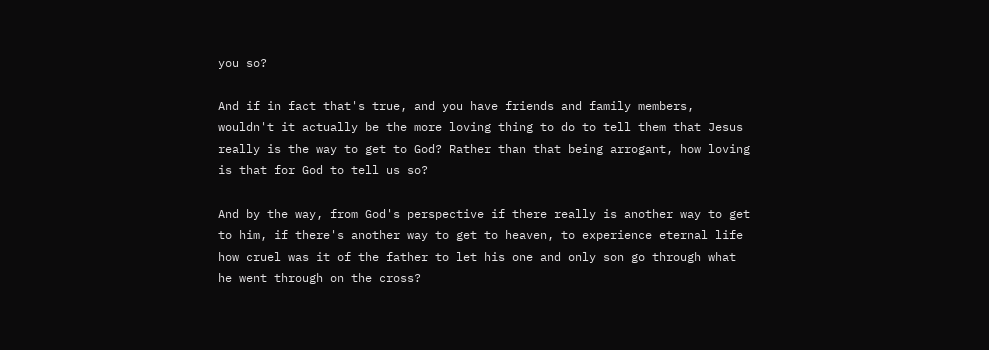you so?

And if in fact that's true, and you have friends and family members, wouldn't it actually be the more loving thing to do to tell them that Jesus really is the way to get to God? Rather than that being arrogant, how loving is that for God to tell us so?

And by the way, from God's perspective if there really is another way to get to him, if there's another way to get to heaven, to experience eternal life how cruel was it of the father to let his one and only son go through what he went through on the cross?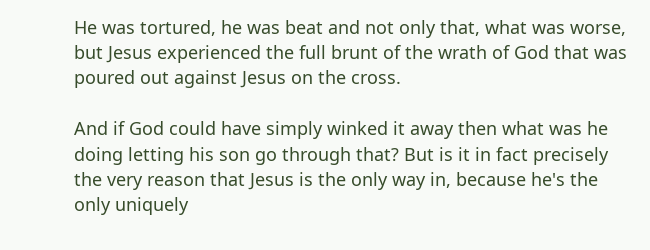He was tortured, he was beat and not only that, what was worse, but Jesus experienced the full brunt of the wrath of God that was poured out against Jesus on the cross.

And if God could have simply winked it away then what was he doing letting his son go through that? But is it in fact precisely the very reason that Jesus is the only way in, because he's the only uniquely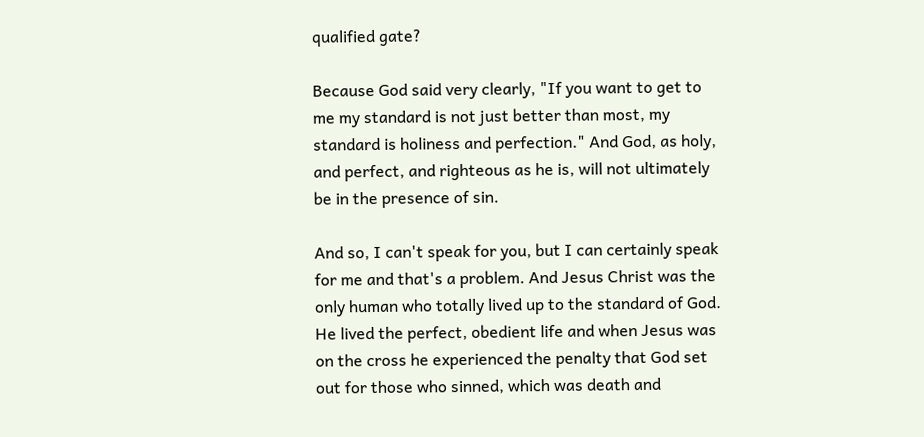qualified gate?

Because God said very clearly, "If you want to get to me my standard is not just better than most, my standard is holiness and perfection." And God, as holy, and perfect, and righteous as he is, will not ultimately be in the presence of sin.

And so, I can't speak for you, but I can certainly speak for me and that's a problem. And Jesus Christ was the only human who totally lived up to the standard of God. He lived the perfect, obedient life and when Jesus was on the cross he experienced the penalty that God set out for those who sinned, which was death and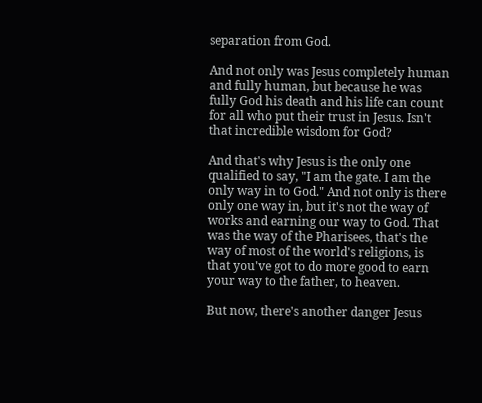separation from God.

And not only was Jesus completely human and fully human, but because he was fully God his death and his life can count for all who put their trust in Jesus. Isn't that incredible wisdom for God?

And that's why Jesus is the only one qualified to say, "I am the gate. I am the only way in to God." And not only is there only one way in, but it's not the way of works and earning our way to God. That was the way of the Pharisees, that's the way of most of the world's religions, is that you've got to do more good to earn your way to the father, to heaven.

But now, there's another danger Jesus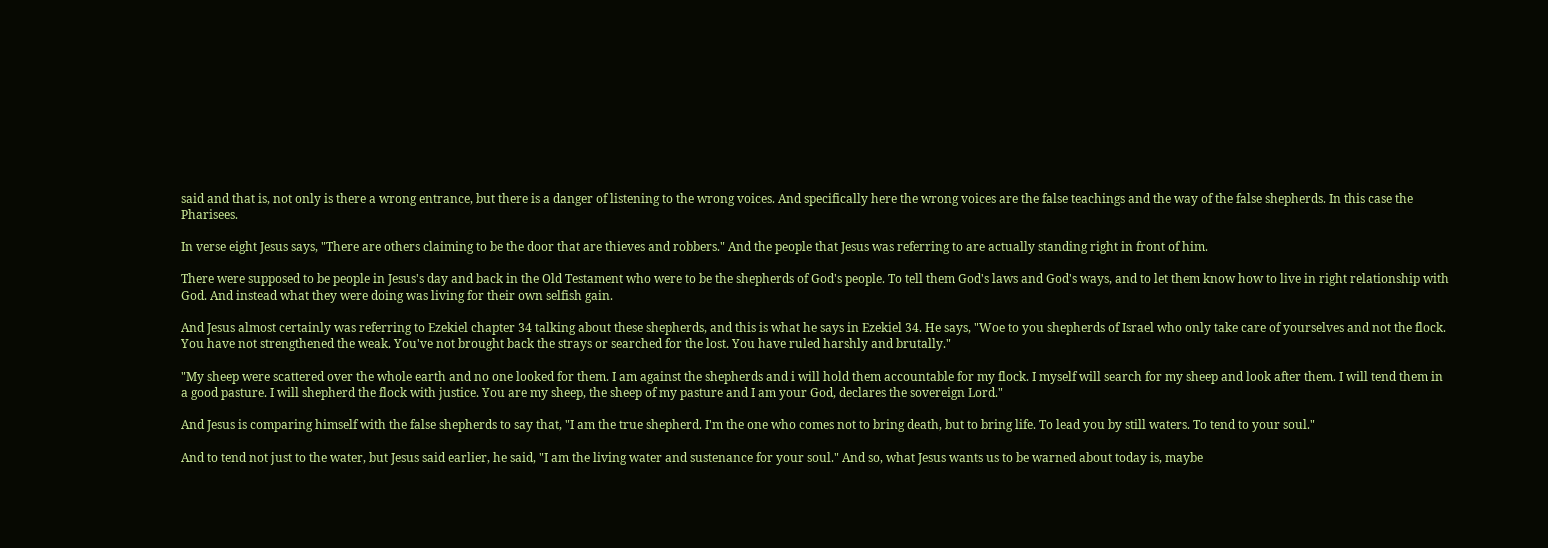said and that is, not only is there a wrong entrance, but there is a danger of listening to the wrong voices. And specifically here the wrong voices are the false teachings and the way of the false shepherds. In this case the Pharisees.

In verse eight Jesus says, "There are others claiming to be the door that are thieves and robbers." And the people that Jesus was referring to are actually standing right in front of him.

There were supposed to be people in Jesus's day and back in the Old Testament who were to be the shepherds of God's people. To tell them God's laws and God's ways, and to let them know how to live in right relationship with God. And instead what they were doing was living for their own selfish gain.

And Jesus almost certainly was referring to Ezekiel chapter 34 talking about these shepherds, and this is what he says in Ezekiel 34. He says, "Woe to you shepherds of Israel who only take care of yourselves and not the flock. You have not strengthened the weak. You've not brought back the strays or searched for the lost. You have ruled harshly and brutally."

"My sheep were scattered over the whole earth and no one looked for them. I am against the shepherds and i will hold them accountable for my flock. I myself will search for my sheep and look after them. I will tend them in a good pasture. I will shepherd the flock with justice. You are my sheep, the sheep of my pasture and I am your God, declares the sovereign Lord."

And Jesus is comparing himself with the false shepherds to say that, "I am the true shepherd. I'm the one who comes not to bring death, but to bring life. To lead you by still waters. To tend to your soul."

And to tend not just to the water, but Jesus said earlier, he said, "I am the living water and sustenance for your soul." And so, what Jesus wants us to be warned about today is, maybe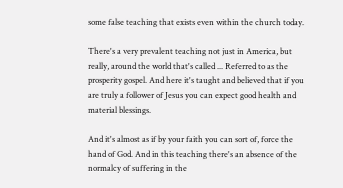some false teaching that exists even within the church today.

There's a very prevalent teaching not just in America, but really, around the world that's called ... Referred to as the prosperity gospel. And here it's taught and believed that if you are truly a follower of Jesus you can expect good health and material blessings.

And it's almost as if by your faith you can sort of, force the hand of God. And in this teaching there's an absence of the normalcy of suffering in the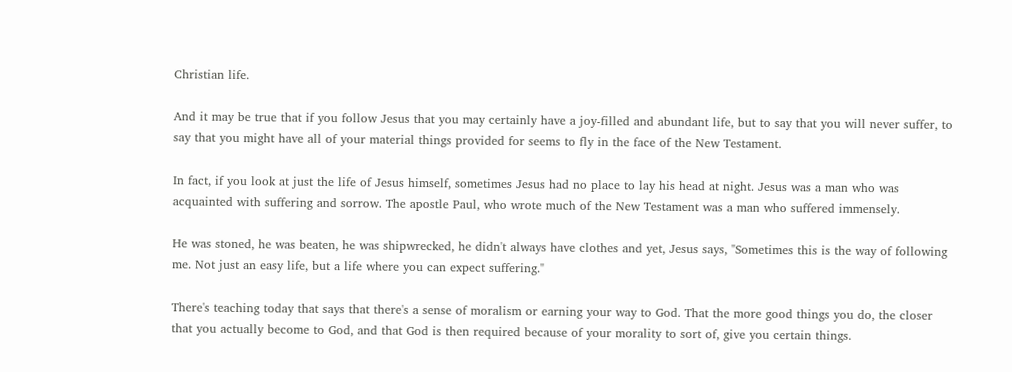Christian life.

And it may be true that if you follow Jesus that you may certainly have a joy-filled and abundant life, but to say that you will never suffer, to say that you might have all of your material things provided for seems to fly in the face of the New Testament.

In fact, if you look at just the life of Jesus himself, sometimes Jesus had no place to lay his head at night. Jesus was a man who was acquainted with suffering and sorrow. The apostle Paul, who wrote much of the New Testament was a man who suffered immensely.

He was stoned, he was beaten, he was shipwrecked, he didn't always have clothes and yet, Jesus says, "Sometimes this is the way of following me. Not just an easy life, but a life where you can expect suffering."

There's teaching today that says that there's a sense of moralism or earning your way to God. That the more good things you do, the closer that you actually become to God, and that God is then required because of your morality to sort of, give you certain things.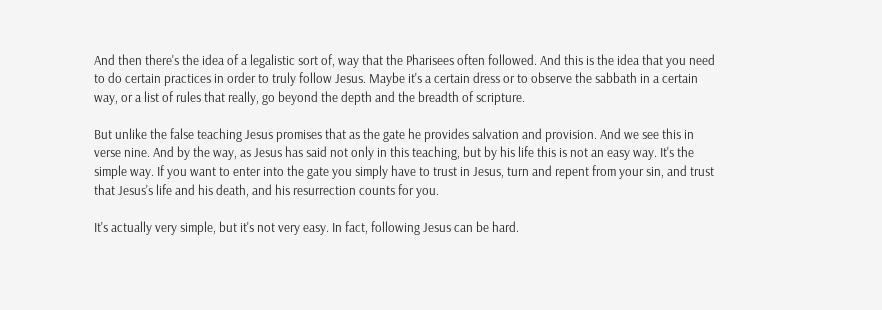And then there's the idea of a legalistic sort of, way that the Pharisees often followed. And this is the idea that you need to do certain practices in order to truly follow Jesus. Maybe it's a certain dress or to observe the sabbath in a certain way, or a list of rules that really, go beyond the depth and the breadth of scripture.

But unlike the false teaching Jesus promises that as the gate he provides salvation and provision. And we see this in verse nine. And by the way, as Jesus has said not only in this teaching, but by his life this is not an easy way. It's the simple way. If you want to enter into the gate you simply have to trust in Jesus, turn and repent from your sin, and trust that Jesus's life and his death, and his resurrection counts for you.

It's actually very simple, but it's not very easy. In fact, following Jesus can be hard.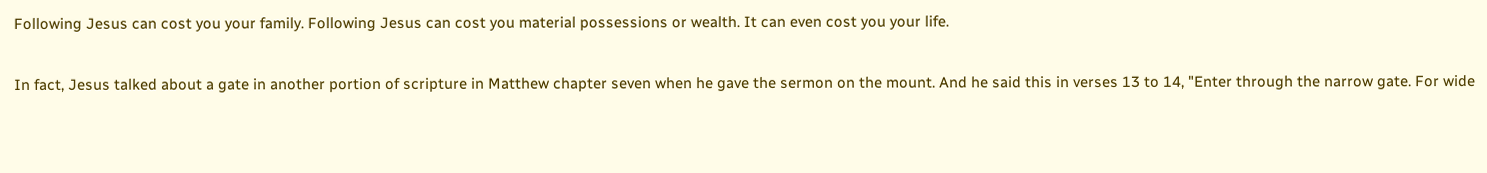Following Jesus can cost you your family. Following Jesus can cost you material possessions or wealth. It can even cost you your life.

In fact, Jesus talked about a gate in another portion of scripture in Matthew chapter seven when he gave the sermon on the mount. And he said this in verses 13 to 14, "Enter through the narrow gate. For wide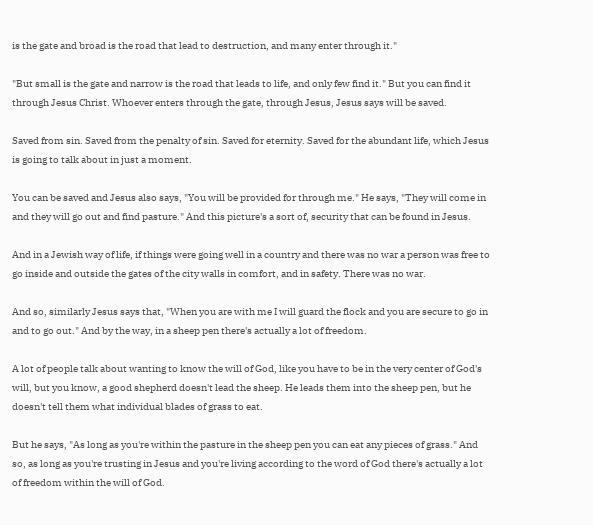is the gate and broad is the road that lead to destruction, and many enter through it."

"But small is the gate and narrow is the road that leads to life, and only few find it." But you can find it through Jesus Christ. Whoever enters through the gate, through Jesus, Jesus says will be saved.

Saved from sin. Saved from the penalty of sin. Saved for eternity. Saved for the abundant life, which Jesus is going to talk about in just a moment.

You can be saved and Jesus also says, "You will be provided for through me." He says, "They will come in and they will go out and find pasture." And this picture's a sort of, security that can be found in Jesus.

And in a Jewish way of life, if things were going well in a country and there was no war a person was free to go inside and outside the gates of the city walls in comfort, and in safety. There was no war.

And so, similarly Jesus says that, "When you are with me I will guard the flock and you are secure to go in and to go out." And by the way, in a sheep pen there's actually a lot of freedom.

A lot of people talk about wanting to know the will of God, like you have to be in the very center of God's will, but you know, a good shepherd doesn't lead the sheep. He leads them into the sheep pen, but he doesn't tell them what individual blades of grass to eat.

But he says, "As long as you're within the pasture in the sheep pen you can eat any pieces of grass." And so, as long as you're trusting in Jesus and you're living according to the word of God there's actually a lot of freedom within the will of God.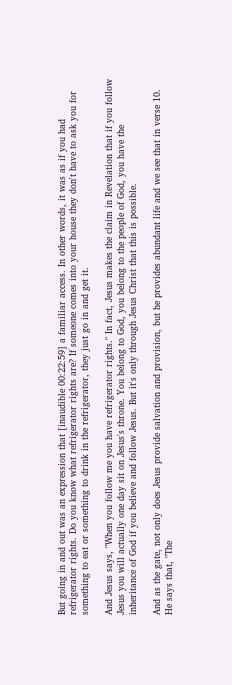But going in and out was an expression that [inaudible 00:22:59] a familiar access. In other words, it was as if you had refrigerator rights. Do you know what refrigerator rights are? If someone comes into your house they don't have to ask you for something to eat or something to drink in the refrigerator, they just go in and get it.

And Jesus says, "When you follow me you have refrigerator rights." In fact, Jesus makes the claim in Revelation that if you follow Jesus you will actually one day sit on Jesus's throne. You belong to God, you belong to the people of God, you have the inheritance of God if you believe and follow Jesus. But it's only through Jesus Christ that this is possible.

And as the gate, not only does Jesus provide salvation and provision, but he provides abundant life and we see that in verse 10. He says that, "The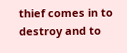thief comes in to destroy and to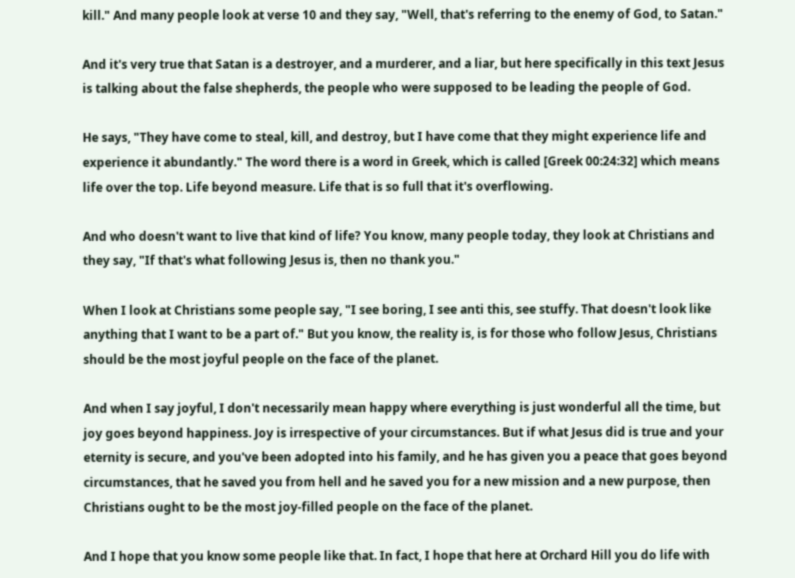kill." And many people look at verse 10 and they say, "Well, that's referring to the enemy of God, to Satan."

And it's very true that Satan is a destroyer, and a murderer, and a liar, but here specifically in this text Jesus is talking about the false shepherds, the people who were supposed to be leading the people of God.

He says, "They have come to steal, kill, and destroy, but I have come that they might experience life and experience it abundantly." The word there is a word in Greek, which is called [Greek 00:24:32] which means life over the top. Life beyond measure. Life that is so full that it's overflowing.

And who doesn't want to live that kind of life? You know, many people today, they look at Christians and they say, "If that's what following Jesus is, then no thank you."

When I look at Christians some people say, "I see boring, I see anti this, see stuffy. That doesn't look like anything that I want to be a part of." But you know, the reality is, is for those who follow Jesus, Christians should be the most joyful people on the face of the planet.

And when I say joyful, I don't necessarily mean happy where everything is just wonderful all the time, but joy goes beyond happiness. Joy is irrespective of your circumstances. But if what Jesus did is true and your eternity is secure, and you've been adopted into his family, and he has given you a peace that goes beyond circumstances, that he saved you from hell and he saved you for a new mission and a new purpose, then Christians ought to be the most joy-filled people on the face of the planet.

And I hope that you know some people like that. In fact, I hope that here at Orchard Hill you do life with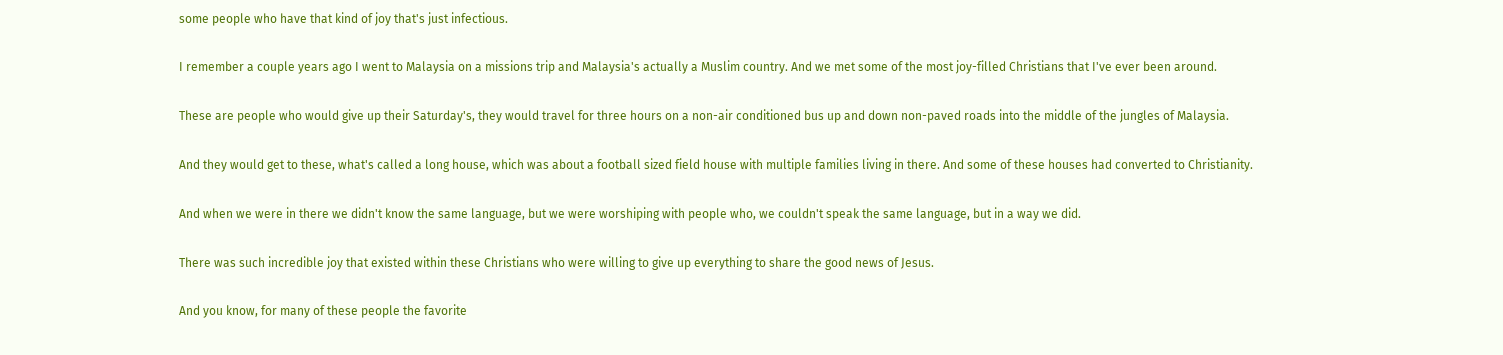some people who have that kind of joy that's just infectious.

I remember a couple years ago I went to Malaysia on a missions trip and Malaysia's actually a Muslim country. And we met some of the most joy-filled Christians that I've ever been around.

These are people who would give up their Saturday's, they would travel for three hours on a non-air conditioned bus up and down non-paved roads into the middle of the jungles of Malaysia.

And they would get to these, what's called a long house, which was about a football sized field house with multiple families living in there. And some of these houses had converted to Christianity.

And when we were in there we didn't know the same language, but we were worshiping with people who, we couldn't speak the same language, but in a way we did.

There was such incredible joy that existed within these Christians who were willing to give up everything to share the good news of Jesus.

And you know, for many of these people the favorite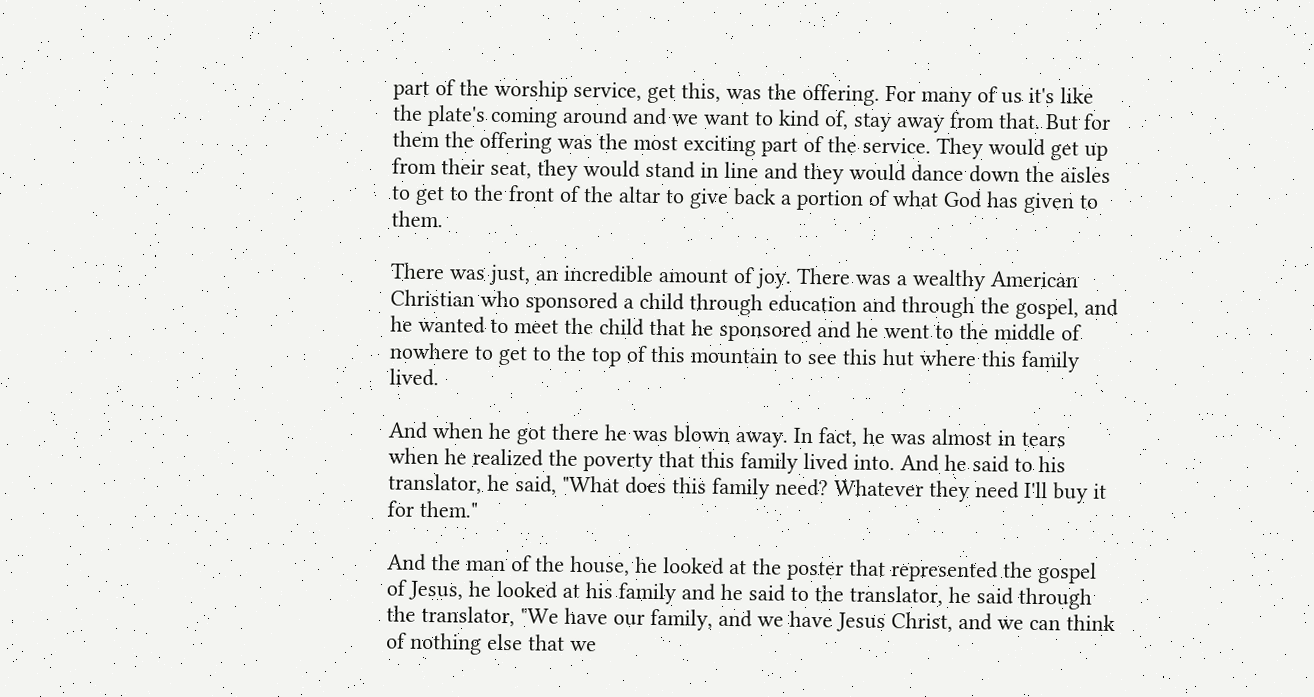part of the worship service, get this, was the offering. For many of us it's like the plate's coming around and we want to kind of, stay away from that. But for them the offering was the most exciting part of the service. They would get up from their seat, they would stand in line and they would dance down the aisles to get to the front of the altar to give back a portion of what God has given to them.

There was just, an incredible amount of joy. There was a wealthy American Christian who sponsored a child through education and through the gospel, and he wanted to meet the child that he sponsored and he went to the middle of nowhere to get to the top of this mountain to see this hut where this family lived.

And when he got there he was blown away. In fact, he was almost in tears when he realized the poverty that this family lived into. And he said to his translator, he said, "What does this family need? Whatever they need I'll buy it for them."

And the man of the house, he looked at the poster that represented the gospel of Jesus, he looked at his family and he said to the translator, he said through the translator, "We have our family, and we have Jesus Christ, and we can think of nothing else that we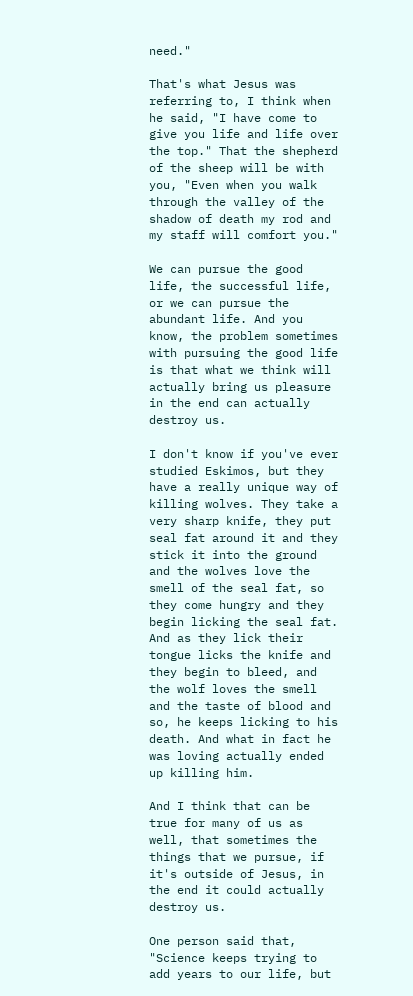need."

That's what Jesus was referring to, I think when he said, "I have come to give you life and life over the top." That the shepherd of the sheep will be with you, "Even when you walk through the valley of the shadow of death my rod and my staff will comfort you."

We can pursue the good life, the successful life, or we can pursue the abundant life. And you know, the problem sometimes with pursuing the good life is that what we think will actually bring us pleasure in the end can actually destroy us.

I don't know if you've ever studied Eskimos, but they have a really unique way of killing wolves. They take a very sharp knife, they put seal fat around it and they stick it into the ground and the wolves love the smell of the seal fat, so they come hungry and they begin licking the seal fat. And as they lick their tongue licks the knife and they begin to bleed, and the wolf loves the smell and the taste of blood and so, he keeps licking to his death. And what in fact he was loving actually ended up killing him.

And I think that can be true for many of us as well, that sometimes the things that we pursue, if it's outside of Jesus, in the end it could actually destroy us.

One person said that, "Science keeps trying to add years to our life, but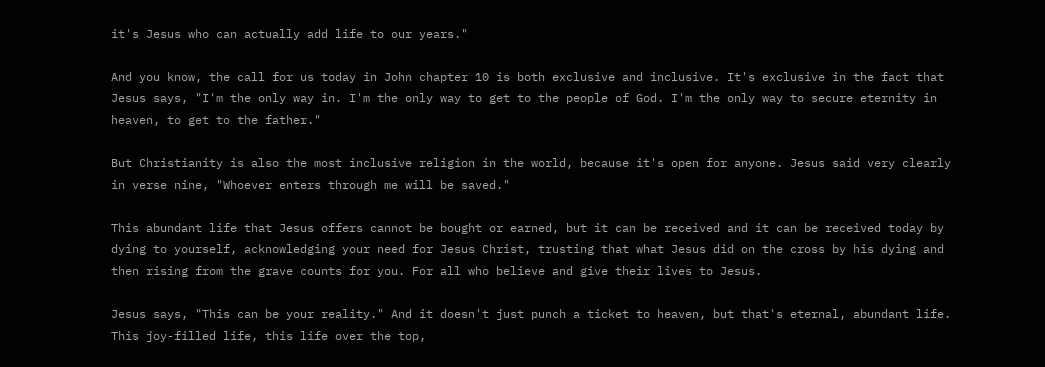it's Jesus who can actually add life to our years."

And you know, the call for us today in John chapter 10 is both exclusive and inclusive. It's exclusive in the fact that Jesus says, "I'm the only way in. I'm the only way to get to the people of God. I'm the only way to secure eternity in heaven, to get to the father."

But Christianity is also the most inclusive religion in the world, because it's open for anyone. Jesus said very clearly in verse nine, "Whoever enters through me will be saved."

This abundant life that Jesus offers cannot be bought or earned, but it can be received and it can be received today by dying to yourself, acknowledging your need for Jesus Christ, trusting that what Jesus did on the cross by his dying and then rising from the grave counts for you. For all who believe and give their lives to Jesus.

Jesus says, "This can be your reality." And it doesn't just punch a ticket to heaven, but that's eternal, abundant life. This joy-filled life, this life over the top,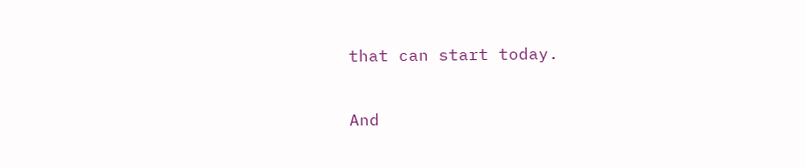that can start today.

And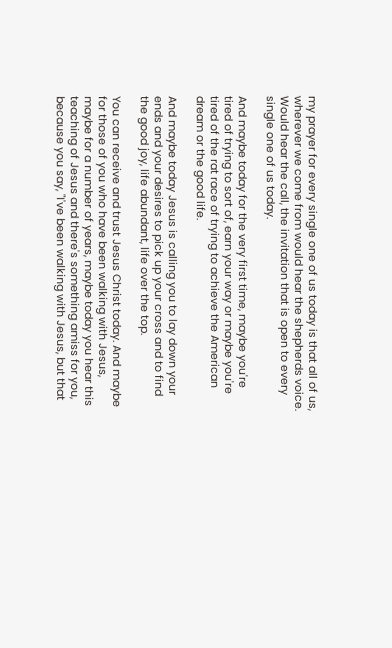my prayer for every single one of us today is that all of us, wherever we come from would hear the shepherds voice. Would hear the call, the invitation that is open to every single one of us today.

And maybe today for the very first time, maybe you're tired of trying to sort of, earn your way or maybe you're tired of the rat race of trying to achieve the American dream or the good life.

And maybe today Jesus is calling you to lay down your ends and your desires to pick up your cross and to find the good joy, life abundant, life over the top.

You can receive and trust Jesus Christ today. And maybe for those of you who have been walking with Jesus, maybe for a number of years, maybe today you hear this teaching of Jesus and there's something amiss for you, because you say, "I've been walking with Jesus, but that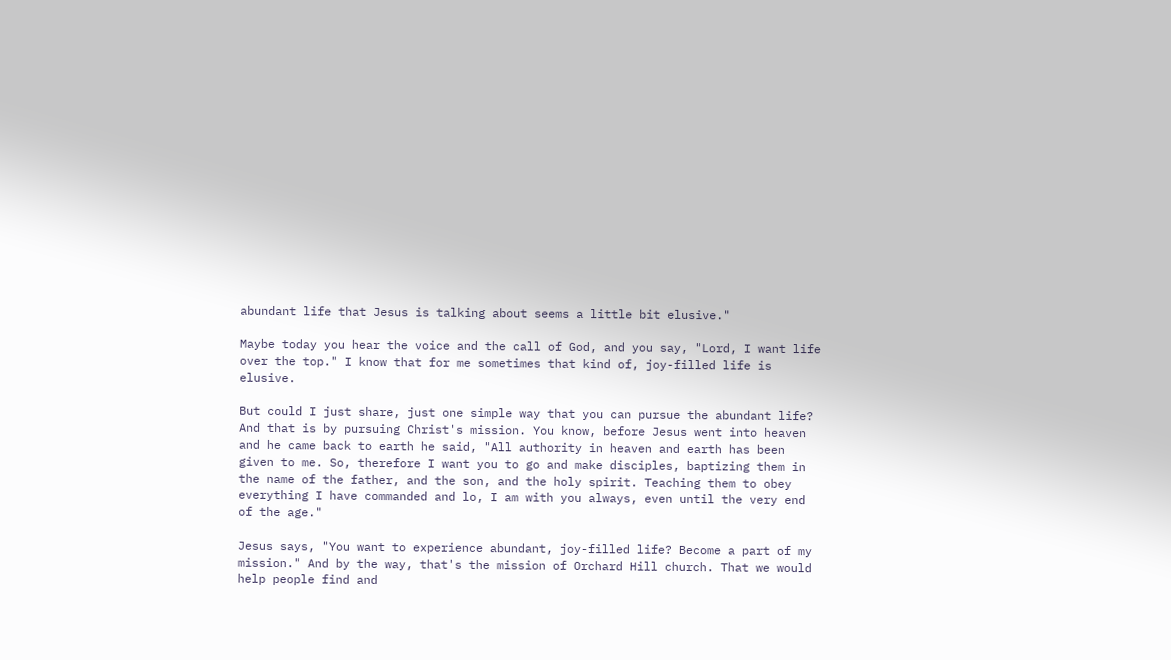abundant life that Jesus is talking about seems a little bit elusive."

Maybe today you hear the voice and the call of God, and you say, "Lord, I want life over the top." I know that for me sometimes that kind of, joy-filled life is elusive.

But could I just share, just one simple way that you can pursue the abundant life? And that is by pursuing Christ's mission. You know, before Jesus went into heaven and he came back to earth he said, "All authority in heaven and earth has been given to me. So, therefore I want you to go and make disciples, baptizing them in the name of the father, and the son, and the holy spirit. Teaching them to obey everything I have commanded and lo, I am with you always, even until the very end of the age."

Jesus says, "You want to experience abundant, joy-filled life? Become a part of my mission." And by the way, that's the mission of Orchard Hill church. That we would help people find and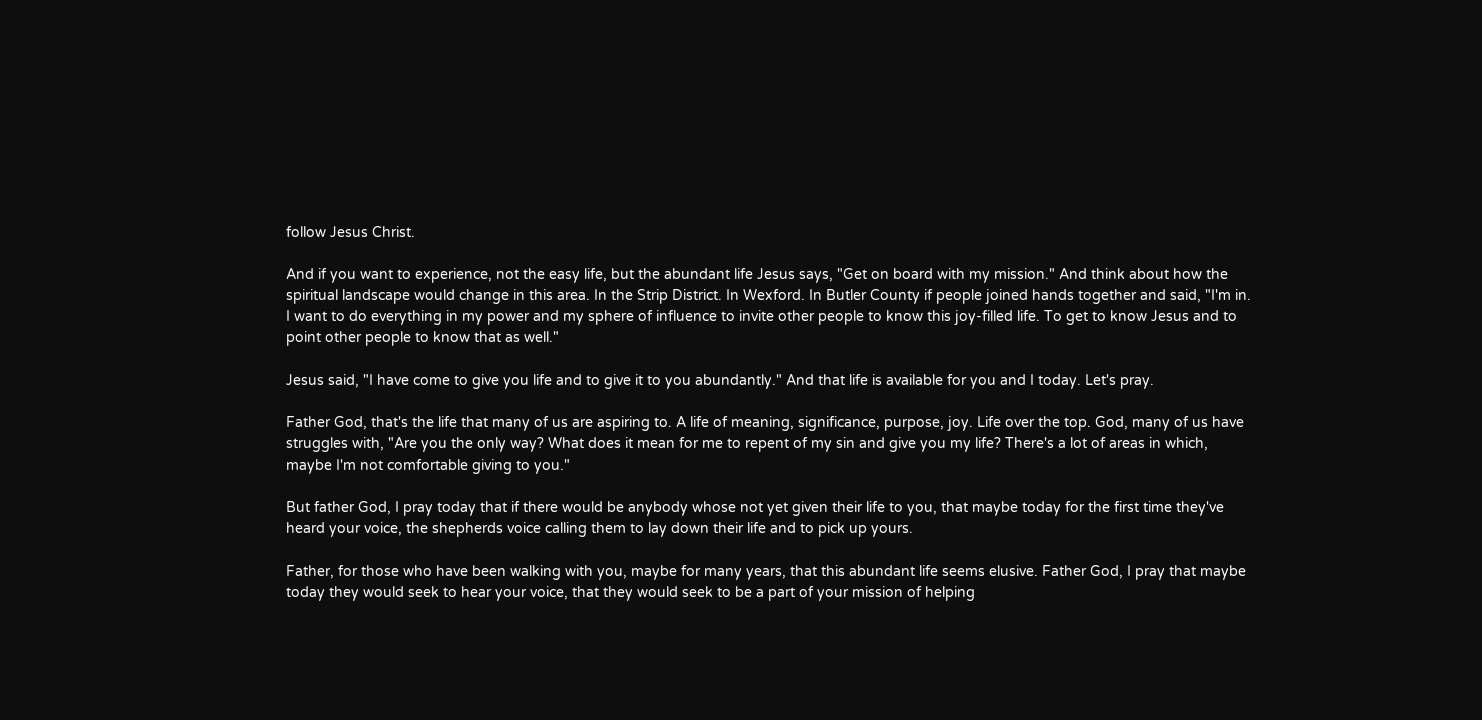follow Jesus Christ.

And if you want to experience, not the easy life, but the abundant life Jesus says, "Get on board with my mission." And think about how the spiritual landscape would change in this area. In the Strip District. In Wexford. In Butler County if people joined hands together and said, "I'm in. I want to do everything in my power and my sphere of influence to invite other people to know this joy-filled life. To get to know Jesus and to point other people to know that as well."

Jesus said, "I have come to give you life and to give it to you abundantly." And that life is available for you and I today. Let's pray.

Father God, that's the life that many of us are aspiring to. A life of meaning, significance, purpose, joy. Life over the top. God, many of us have struggles with, "Are you the only way? What does it mean for me to repent of my sin and give you my life? There's a lot of areas in which, maybe I'm not comfortable giving to you."

But father God, I pray today that if there would be anybody whose not yet given their life to you, that maybe today for the first time they've heard your voice, the shepherds voice calling them to lay down their life and to pick up yours.

Father, for those who have been walking with you, maybe for many years, that this abundant life seems elusive. Father God, I pray that maybe today they would seek to hear your voice, that they would seek to be a part of your mission of helping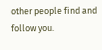other people find and follow you.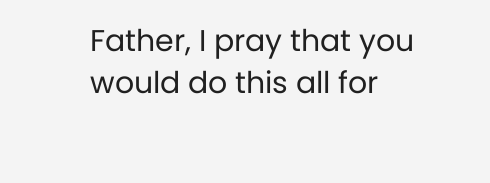Father, I pray that you would do this all for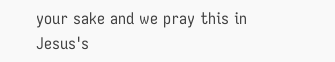your sake and we pray this in Jesus's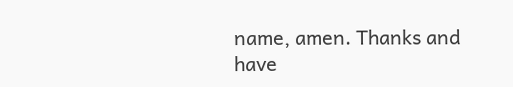name, amen. Thanks and have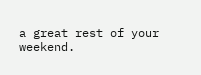a great rest of your weekend.